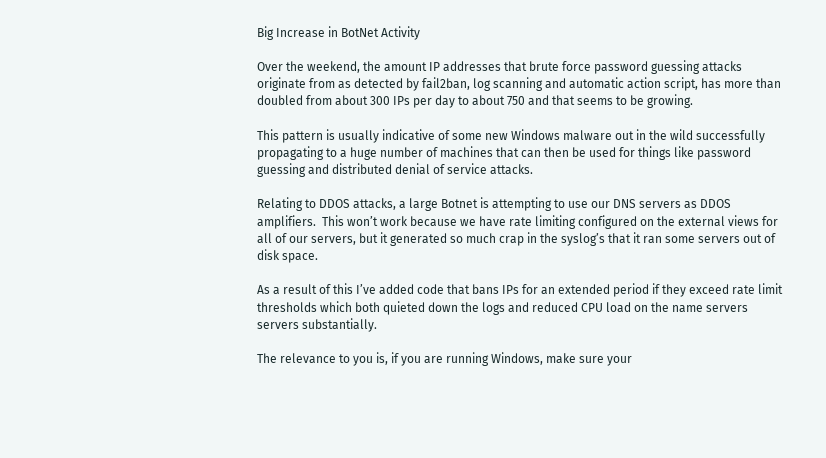Big Increase in BotNet Activity

Over the weekend, the amount IP addresses that brute force password guessing attacks originate from as detected by fail2ban, log scanning and automatic action script, has more than doubled from about 300 IPs per day to about 750 and that seems to be growing.

This pattern is usually indicative of some new Windows malware out in the wild successfully propagating to a huge number of machines that can then be used for things like password guessing and distributed denial of service attacks.

Relating to DDOS attacks, a large Botnet is attempting to use our DNS servers as DDOS amplifiers.  This won’t work because we have rate limiting configured on the external views for all of our servers, but it generated so much crap in the syslog’s that it ran some servers out of disk space.

As a result of this I’ve added code that bans IPs for an extended period if they exceed rate limit thresholds which both quieted down the logs and reduced CPU load on the name servers servers substantially.

The relevance to you is, if you are running Windows, make sure your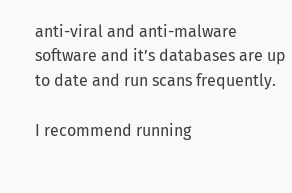anti-viral and anti-malware software and it’s databases are up to date and run scans frequently.

I recommend running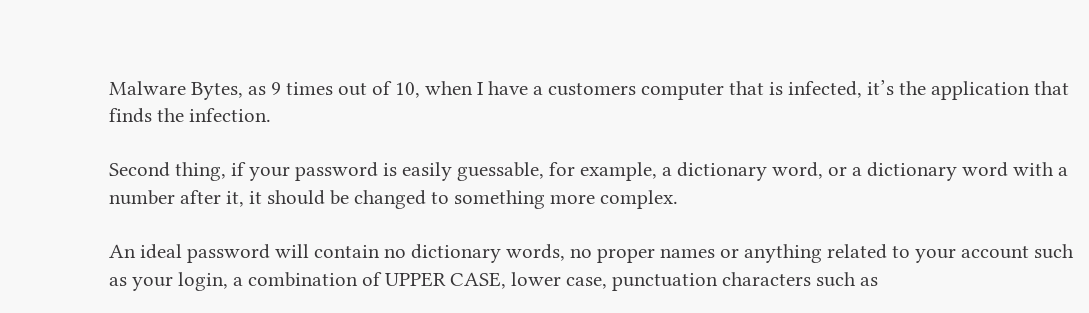Malware Bytes, as 9 times out of 10, when I have a customers computer that is infected, it’s the application that finds the infection.

Second thing, if your password is easily guessable, for example, a dictionary word, or a dictionary word with a number after it, it should be changed to something more complex.

An ideal password will contain no dictionary words, no proper names or anything related to your account such as your login, a combination of UPPER CASE, lower case, punctuation characters such as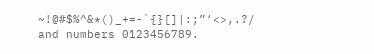~!@#$%^&*()_+=-`{}[]|:;”‘<>,.?/ and numbers 0123456789.